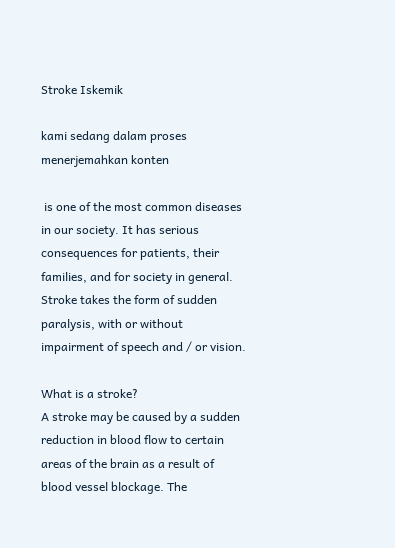Stroke Iskemik

kami sedang dalam proses menerjemahkan konten

 is one of the most common diseases in our society. It has serious consequences for patients, their families, and for society in general. Stroke takes the form of sudden paralysis, with or without impairment of speech and / or vision.

What is a stroke?
A stroke may be caused by a sudden reduction in blood flow to certain areas of the brain as a result of blood vessel blockage. The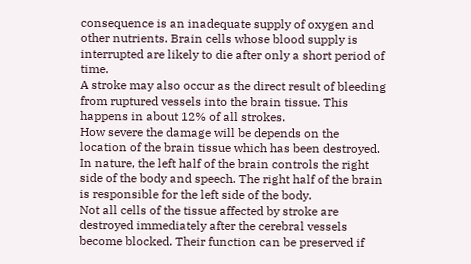consequence is an inadequate supply of oxygen and other nutrients. Brain cells whose blood supply is interrupted are likely to die after only a short period of time.
A stroke may also occur as the direct result of bleeding from ruptured vessels into the brain tissue. This happens in about 12% of all strokes.
How severe the damage will be depends on the location of the brain tissue which has been destroyed. In nature, the left half of the brain controls the right side of the body and speech. The right half of the brain is responsible for the left side of the body.
Not all cells of the tissue affected by stroke are destroyed immediately after the cerebral vessels become blocked. Their function can be preserved if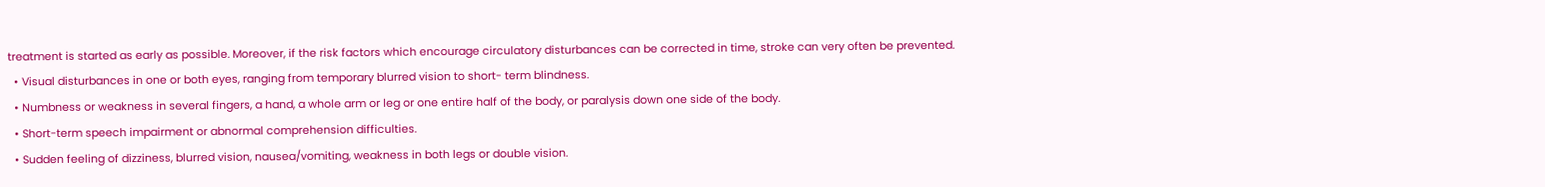treatment is started as early as possible. Moreover, if the risk factors which encourage circulatory disturbances can be corrected in time, stroke can very often be prevented.
  • Visual disturbances in one or both eyes, ranging from temporary blurred vision to short- term blindness.
  • Numbness or weakness in several fingers, a hand, a whole arm or leg or one entire half of the body, or paralysis down one side of the body.
  • Short-term speech impairment or abnormal comprehension difficulties.
  • Sudden feeling of dizziness, blurred vision, nausea/vomiting, weakness in both legs or double vision.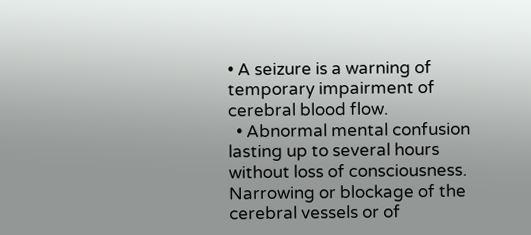• A seizure is a warning of temporary impairment of cerebral blood flow.
  • Abnormal mental confusion lasting up to several hours without loss of consciousness.
Narrowing or blockage of the cerebral vessels or of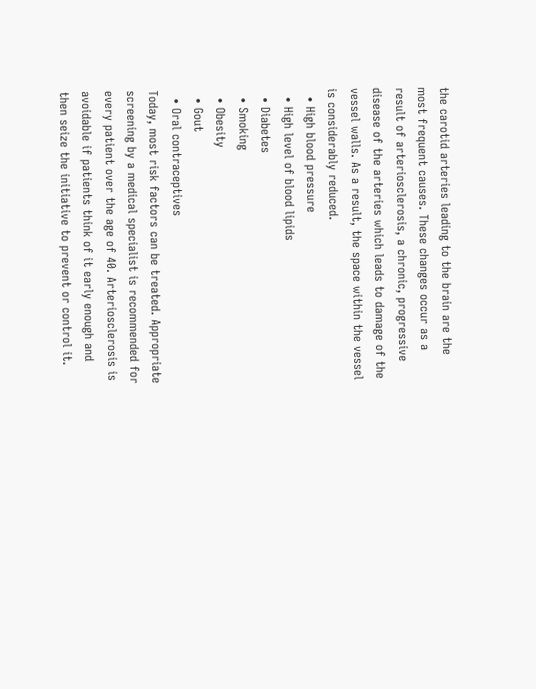the carotid arteries leading to the brain are the most frequent causes. These changes occur as a result of arteriosclerosis, a chronic, progressive disease of the arteries which leads to damage of the vessel walls. As a result, the space within the vessel is considerably reduced.
  • High blood pressure
  • High level of blood lipids
  • Diabetes
  • Smoking
  • Obesity
  • Gout
  • Oral contraceptives
Today, most risk factors can be treated. Appropriate screening by a medical specialist is recommended for every patient over the age of 40. Arteriosclerosis is avoidable if patients think of it early enough and then seize the initiative to prevent or control it.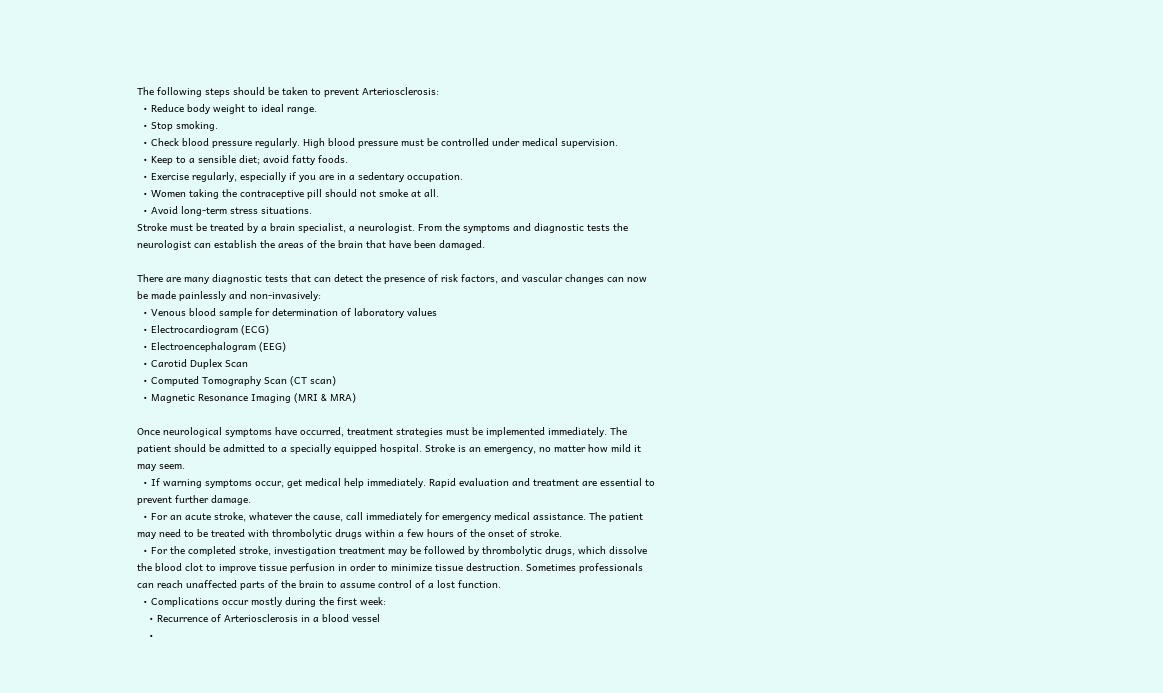The following steps should be taken to prevent Arteriosclerosis:
  • Reduce body weight to ideal range.
  • Stop smoking.
  • Check blood pressure regularly. High blood pressure must be controlled under medical supervision.
  • Keep to a sensible diet; avoid fatty foods.
  • Exercise regularly, especially if you are in a sedentary occupation.
  • Women taking the contraceptive pill should not smoke at all.
  • Avoid long-term stress situations.
Stroke must be treated by a brain specialist, a neurologist. From the symptoms and diagnostic tests the neurologist can establish the areas of the brain that have been damaged.

There are many diagnostic tests that can detect the presence of risk factors, and vascular changes can now be made painlessly and non-invasively:
  • Venous blood sample for determination of laboratory values
  • Electrocardiogram (ECG)
  • Electroencephalogram (EEG)
  • Carotid Duplex Scan
  • Computed Tomography Scan (CT scan)
  • Magnetic Resonance Imaging (MRI & MRA)

Once neurological symptoms have occurred, treatment strategies must be implemented immediately. The patient should be admitted to a specially equipped hospital. Stroke is an emergency, no matter how mild it may seem.
  • If warning symptoms occur, get medical help immediately. Rapid evaluation and treatment are essential to prevent further damage.
  • For an acute stroke, whatever the cause, call immediately for emergency medical assistance. The patient may need to be treated with thrombolytic drugs within a few hours of the onset of stroke.
  • For the completed stroke, investigation treatment may be followed by thrombolytic drugs, which dissolve the blood clot to improve tissue perfusion in order to minimize tissue destruction. Sometimes professionals can reach unaffected parts of the brain to assume control of a lost function.
  • Complications occur mostly during the first week:
    • Recurrence of Arteriosclerosis in a blood vessel
    •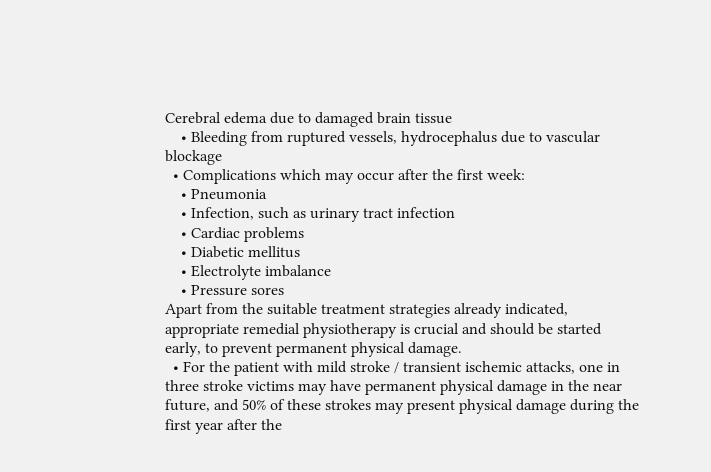Cerebral edema due to damaged brain tissue
    • Bleeding from ruptured vessels, hydrocephalus due to vascular blockage
  • Complications which may occur after the first week:
    • Pneumonia
    • Infection, such as urinary tract infection
    • Cardiac problems
    • Diabetic mellitus
    • Electrolyte imbalance
    • Pressure sores
Apart from the suitable treatment strategies already indicated, appropriate remedial physiotherapy is crucial and should be started early, to prevent permanent physical damage.
  • For the patient with mild stroke / transient ischemic attacks, one in three stroke victims may have permanent physical damage in the near future, and 50% of these strokes may present physical damage during the first year after the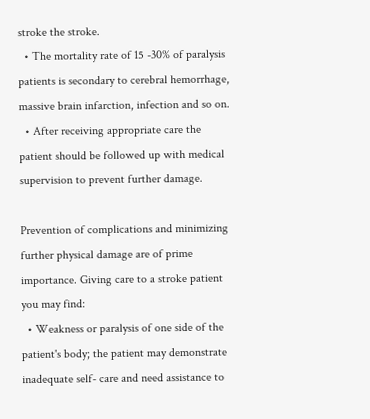stroke the stroke.
  • The mortality rate of 15 -30% of paralysis patients is secondary to cerebral hemorrhage, massive brain infarction, infection and so on.
  • After receiving appropriate care the patient should be followed up with medical supervision to prevent further damage.

Prevention of complications and minimizing further physical damage are of prime importance. Giving care to a stroke patient you may find:
  • Weakness or paralysis of one side of the patient's body; the patient may demonstrate inadequate self- care and need assistance to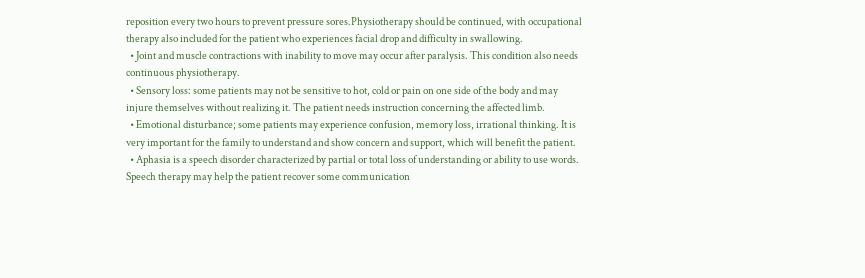reposition every two hours to prevent pressure sores.Physiotherapy should be continued, with occupational therapy also included for the patient who experiences facial drop and difficulty in swallowing.
  • Joint and muscle contractions with inability to move may occur after paralysis. This condition also needs continuous physiotherapy.
  • Sensory loss: some patients may not be sensitive to hot, cold or pain on one side of the body and may injure themselves without realizing it. The patient needs instruction concerning the affected limb.
  • Emotional disturbance; some patients may experience confusion, memory loss, irrational thinking. It is very important for the family to understand and show concern and support, which will benefit the patient.
  • Aphasia is a speech disorder characterized by partial or total loss of understanding or ability to use words. Speech therapy may help the patient recover some communication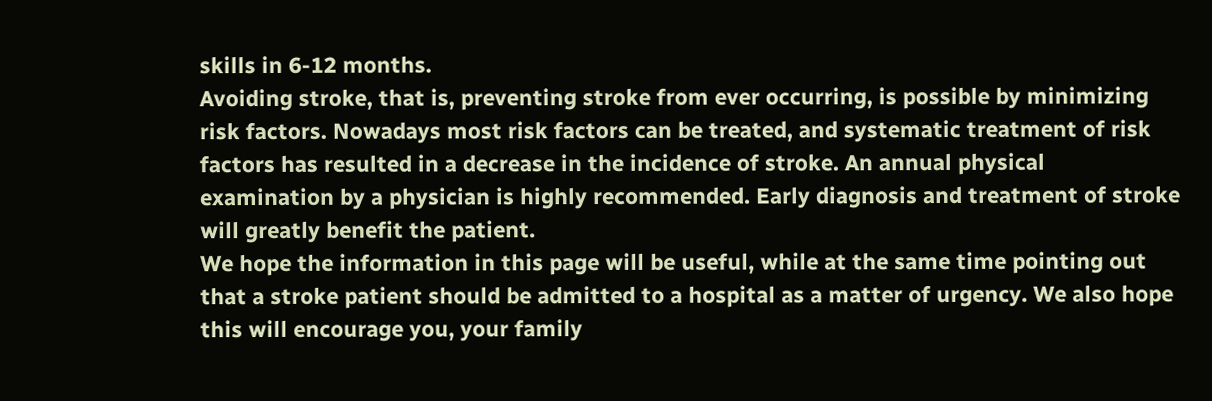skills in 6-12 months.
Avoiding stroke, that is, preventing stroke from ever occurring, is possible by minimizing risk factors. Nowadays most risk factors can be treated, and systematic treatment of risk factors has resulted in a decrease in the incidence of stroke. An annual physical examination by a physician is highly recommended. Early diagnosis and treatment of stroke will greatly benefit the patient.
We hope the information in this page will be useful, while at the same time pointing out that a stroke patient should be admitted to a hospital as a matter of urgency. We also hope this will encourage you, your family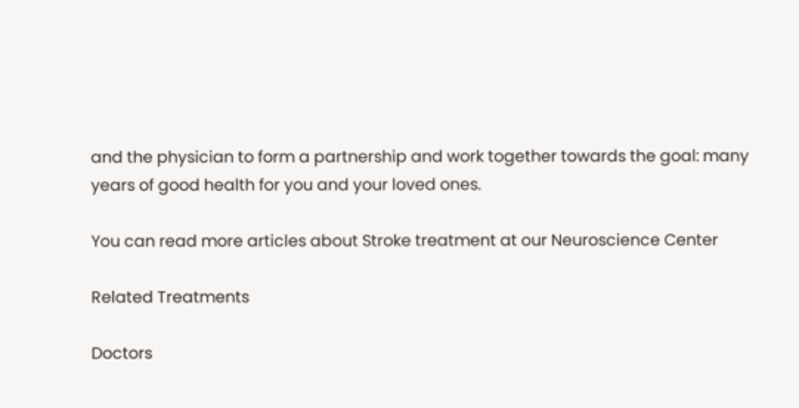and the physician to form a partnership and work together towards the goal: many years of good health for you and your loved ones.

You can read more articles about Stroke treatment at our Neuroscience Center

Related Treatments

Doctors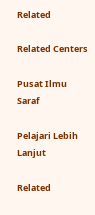Related

Related Centers

Pusat Ilmu Saraf

Pelajari Lebih Lanjut

Related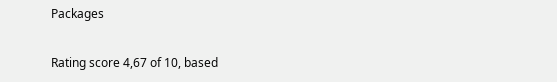Packages

Rating score 4,67 of 10, based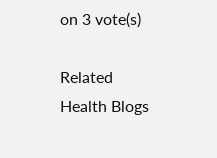on 3 vote(s)

Related Health Blogs